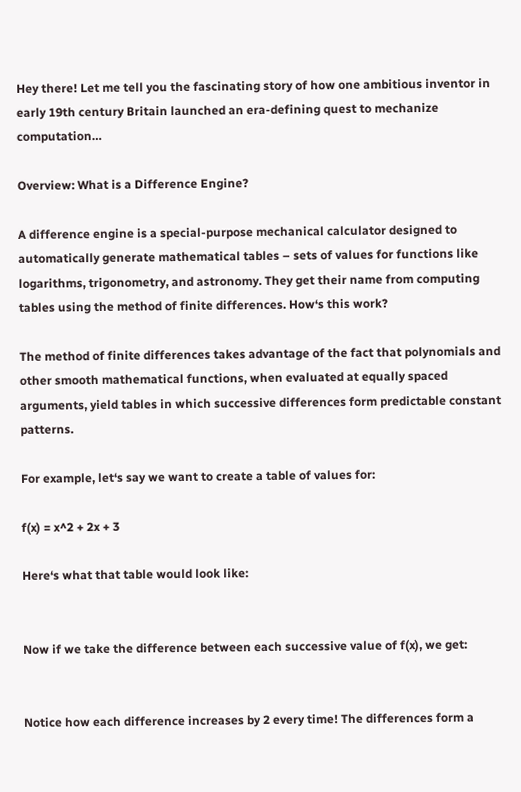Hey there! Let me tell you the fascinating story of how one ambitious inventor in early 19th century Britain launched an era-defining quest to mechanize computation…

Overview: What is a Difference Engine?

A difference engine is a special-purpose mechanical calculator designed to automatically generate mathematical tables – sets of values for functions like logarithms, trigonometry, and astronomy. They get their name from computing tables using the method of finite differences. How‘s this work?

The method of finite differences takes advantage of the fact that polynomials and other smooth mathematical functions, when evaluated at equally spaced arguments, yield tables in which successive differences form predictable constant patterns.

For example, let‘s say we want to create a table of values for:

f(x) = x^2 + 2x + 3

Here‘s what that table would look like:


Now if we take the difference between each successive value of f(x), we get:


Notice how each difference increases by 2 every time! The differences form a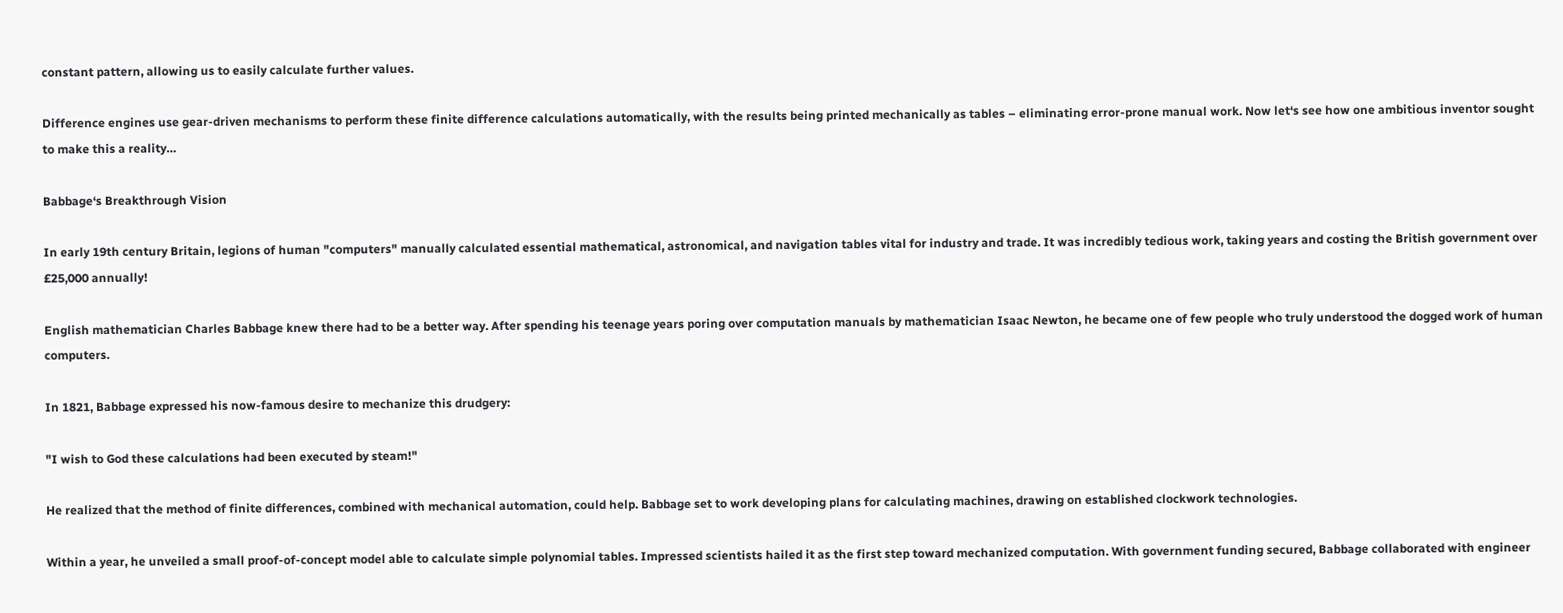constant pattern, allowing us to easily calculate further values.

Difference engines use gear-driven mechanisms to perform these finite difference calculations automatically, with the results being printed mechanically as tables – eliminating error-prone manual work. Now let‘s see how one ambitious inventor sought to make this a reality…

Babbage‘s Breakthrough Vision

In early 19th century Britain, legions of human "computers" manually calculated essential mathematical, astronomical, and navigation tables vital for industry and trade. It was incredibly tedious work, taking years and costing the British government over £25,000 annually!

English mathematician Charles Babbage knew there had to be a better way. After spending his teenage years poring over computation manuals by mathematician Isaac Newton, he became one of few people who truly understood the dogged work of human computers.

In 1821, Babbage expressed his now-famous desire to mechanize this drudgery:

"I wish to God these calculations had been executed by steam!"

He realized that the method of finite differences, combined with mechanical automation, could help. Babbage set to work developing plans for calculating machines, drawing on established clockwork technologies.

Within a year, he unveiled a small proof-of-concept model able to calculate simple polynomial tables. Impressed scientists hailed it as the first step toward mechanized computation. With government funding secured, Babbage collaborated with engineer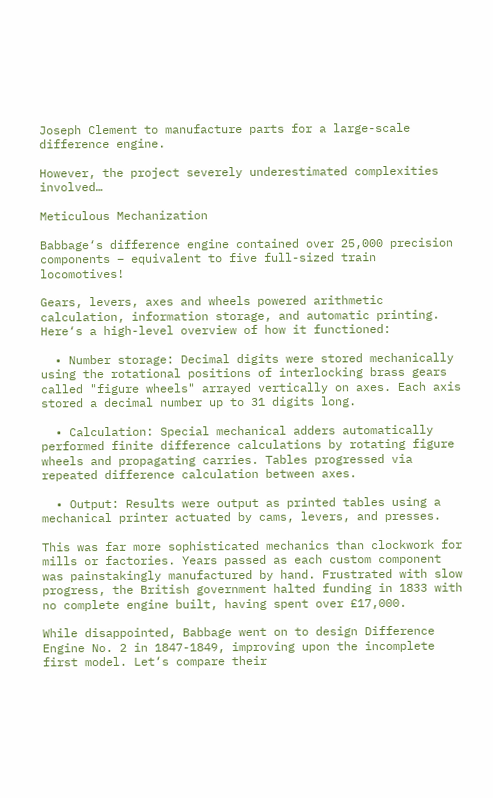Joseph Clement to manufacture parts for a large-scale difference engine.

However, the project severely underestimated complexities involved…

Meticulous Mechanization

Babbage‘s difference engine contained over 25,000 precision components – equivalent to five full-sized train locomotives!

Gears, levers, axes and wheels powered arithmetic calculation, information storage, and automatic printing. Here‘s a high-level overview of how it functioned:

  • Number storage: Decimal digits were stored mechanically using the rotational positions of interlocking brass gears called "figure wheels" arrayed vertically on axes. Each axis stored a decimal number up to 31 digits long.

  • Calculation: Special mechanical adders automatically performed finite difference calculations by rotating figure wheels and propagating carries. Tables progressed via repeated difference calculation between axes.

  • Output: Results were output as printed tables using a mechanical printer actuated by cams, levers, and presses.

This was far more sophisticated mechanics than clockwork for mills or factories. Years passed as each custom component was painstakingly manufactured by hand. Frustrated with slow progress, the British government halted funding in 1833 with no complete engine built, having spent over £17,000.

While disappointed, Babbage went on to design Difference Engine No. 2 in 1847-1849, improving upon the incomplete first model. Let‘s compare their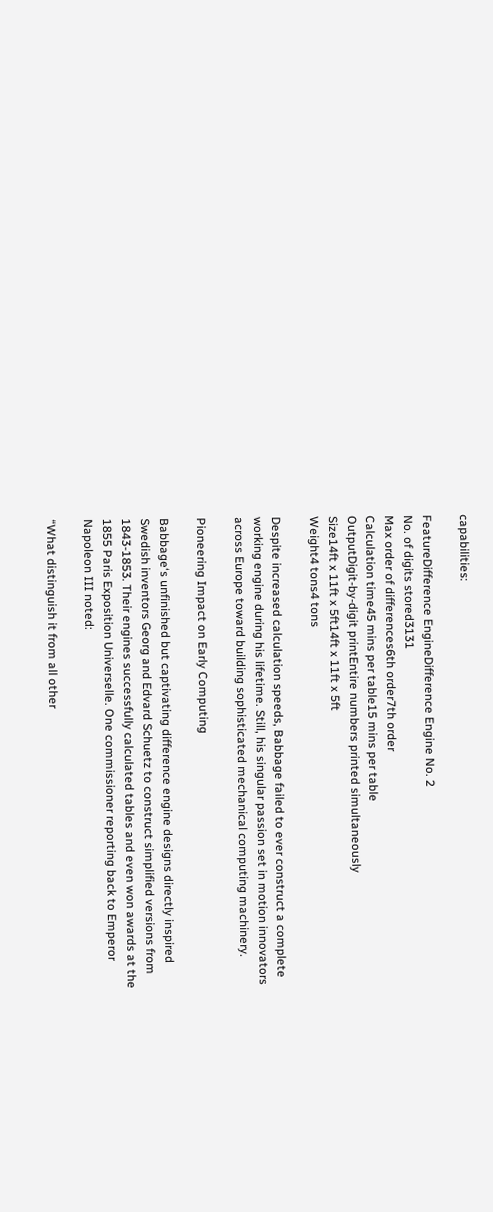capabilities:

FeatureDifference EngineDifference Engine No. 2
No. of digits stored3131
Max order of differences6th order7th order
Calculation time45 mins per table15 mins per table
OutputDigit-by-digit printEntire numbers printed simultaneously
Size14ft x 11ft x 5ft14ft x 11ft x 5ft
Weight4 tons4 tons

Despite increased calculation speeds, Babbage failed to ever construct a complete working engine during his lifetime. Still, his singular passion set in motion innovators across Europe toward building sophisticated mechanical computing machinery.

Pioneering Impact on Early Computing

Babbage‘s unfinished but captivating difference engine designs directly inspired Swedish inventors Georg and Edvard Schuetz to construct simplified versions from 1843-1853. Their engines successfully calculated tables and even won awards at the 1855 Paris Exposition Universelle. One commissioner reporting back to Emperor Napoleon III noted:

“What distinguish it from all other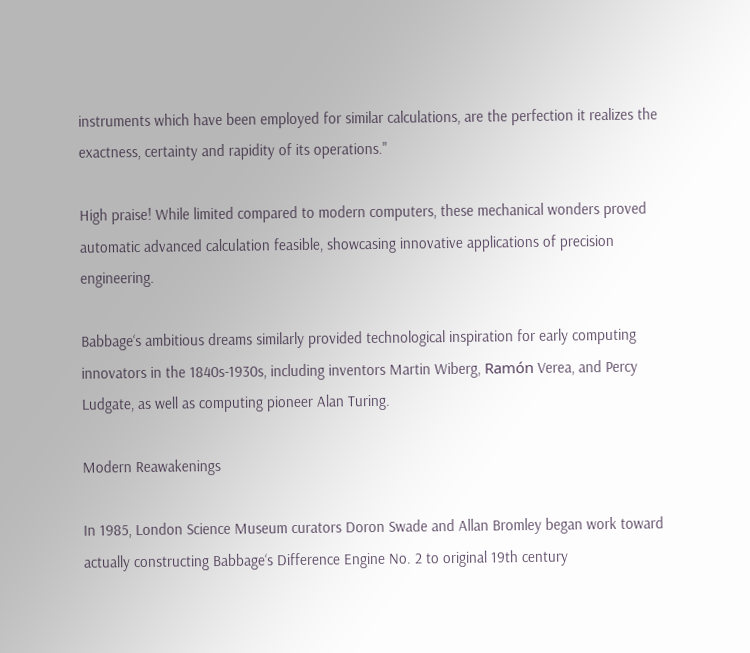instruments which have been employed for similar calculations, are the perfection it realizes the exactness, certainty and rapidity of its operations."

High praise! While limited compared to modern computers, these mechanical wonders proved automatic advanced calculation feasible, showcasing innovative applications of precision engineering.

Babbage‘s ambitious dreams similarly provided technological inspiration for early computing innovators in the 1840s-1930s, including inventors Martin Wiberg, Ramón Verea, and Percy Ludgate, as well as computing pioneer Alan Turing.

Modern Reawakenings

In 1985, London Science Museum curators Doron Swade and Allan Bromley began work toward actually constructing Babbage‘s Difference Engine No. 2 to original 19th century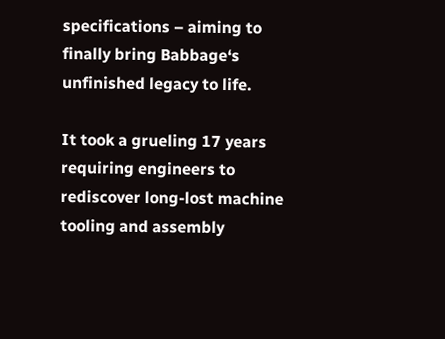specifications – aiming to finally bring Babbage‘s unfinished legacy to life.

It took a grueling 17 years requiring engineers to rediscover long-lost machine tooling and assembly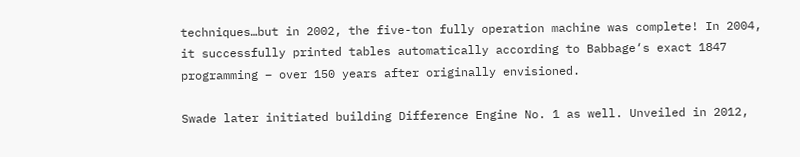techniques…but in 2002, the five-ton fully operation machine was complete! In 2004, it successfully printed tables automatically according to Babbage‘s exact 1847 programming – over 150 years after originally envisioned.

Swade later initiated building Difference Engine No. 1 as well. Unveiled in 2012,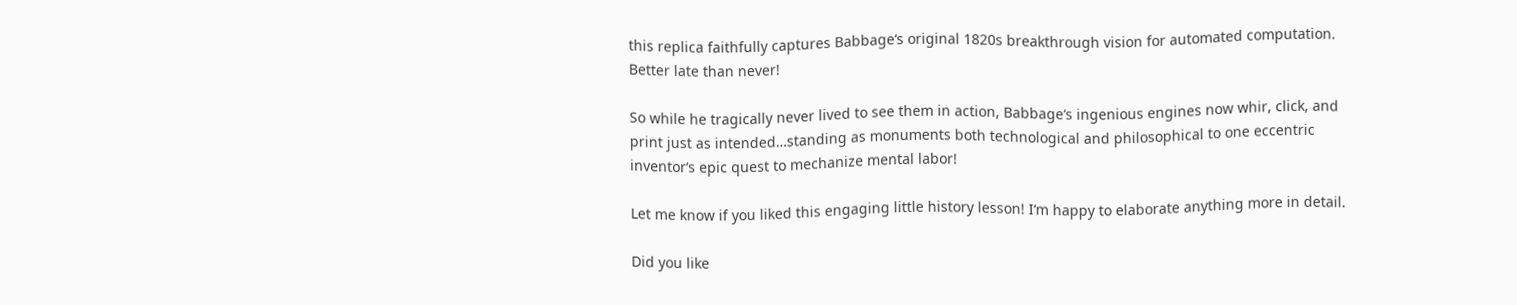this replica faithfully captures Babbage‘s original 1820s breakthrough vision for automated computation. Better late than never!

So while he tragically never lived to see them in action, Babbage‘s ingenious engines now whir, click, and print just as intended…standing as monuments both technological and philosophical to one eccentric inventor‘s epic quest to mechanize mental labor!

Let me know if you liked this engaging little history lesson! I‘m happy to elaborate anything more in detail.

Did you like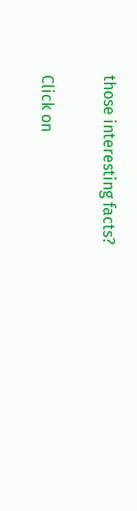those interesting facts?

Click on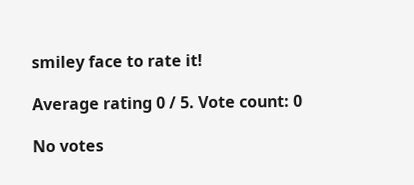smiley face to rate it!

Average rating 0 / 5. Vote count: 0

No votes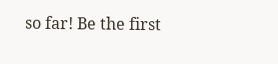so far! Be the first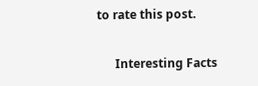to rate this post.

      Interesting Facts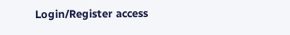Login/Register access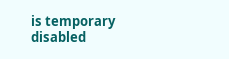is temporary disabled